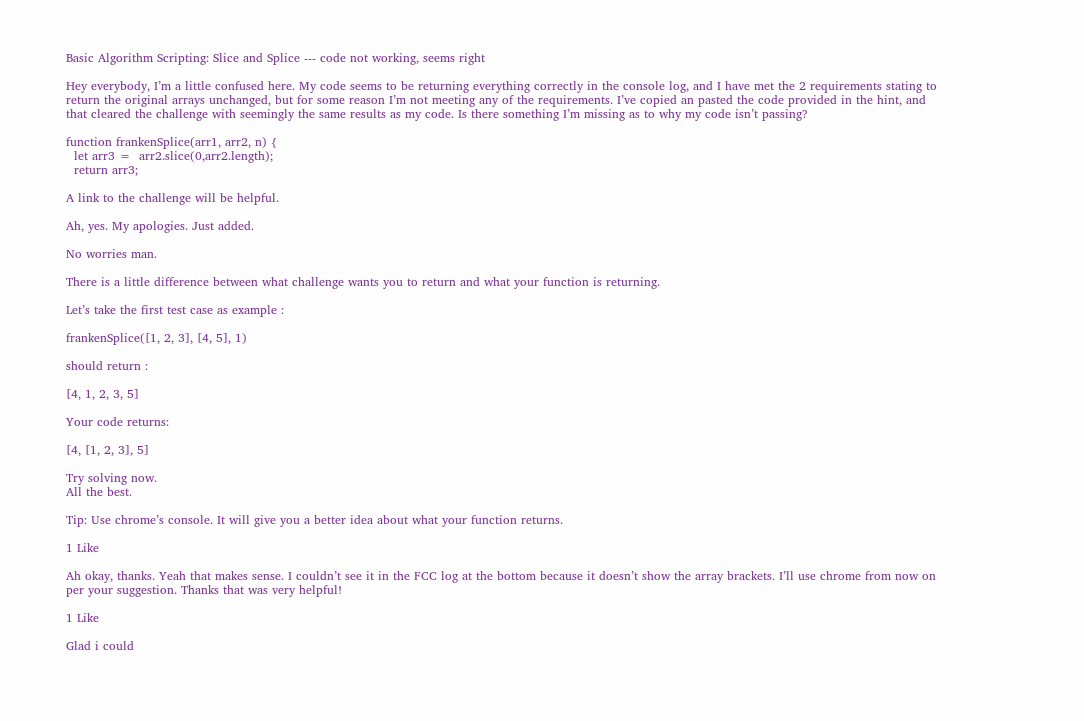Basic Algorithm Scripting: Slice and Splice --- code not working, seems right

Hey everybody, I’m a little confused here. My code seems to be returning everything correctly in the console log, and I have met the 2 requirements stating to return the original arrays unchanged, but for some reason I’m not meeting any of the requirements. I’ve copied an pasted the code provided in the hint, and that cleared the challenge with seemingly the same results as my code. Is there something I’m missing as to why my code isn’t passing?

function frankenSplice(arr1, arr2, n) {
  let arr3 =  arr2.slice(0,arr2.length);
  return arr3;

A link to the challenge will be helpful.

Ah, yes. My apologies. Just added.

No worries man.

There is a little difference between what challenge wants you to return and what your function is returning.

Let’s take the first test case as example :

frankenSplice([1, 2, 3], [4, 5], 1)

should return :

[4, 1, 2, 3, 5]

Your code returns:

[4, [1, 2, 3], 5]

Try solving now.
All the best.

Tip: Use chrome’s console. It will give you a better idea about what your function returns.

1 Like

Ah okay, thanks. Yeah that makes sense. I couldn’t see it in the FCC log at the bottom because it doesn’t show the array brackets. I’ll use chrome from now on per your suggestion. Thanks that was very helpful!

1 Like

Glad i could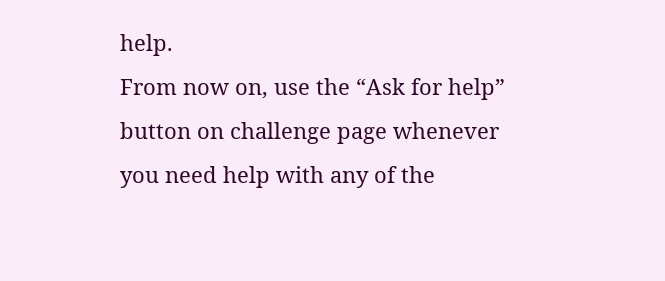help.
From now on, use the “Ask for help” button on challenge page whenever you need help with any of the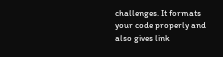challenges. It formats your code properly and also gives link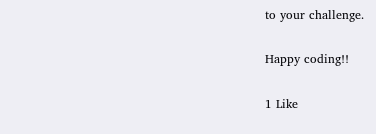to your challenge.

Happy coding!!

1 Like